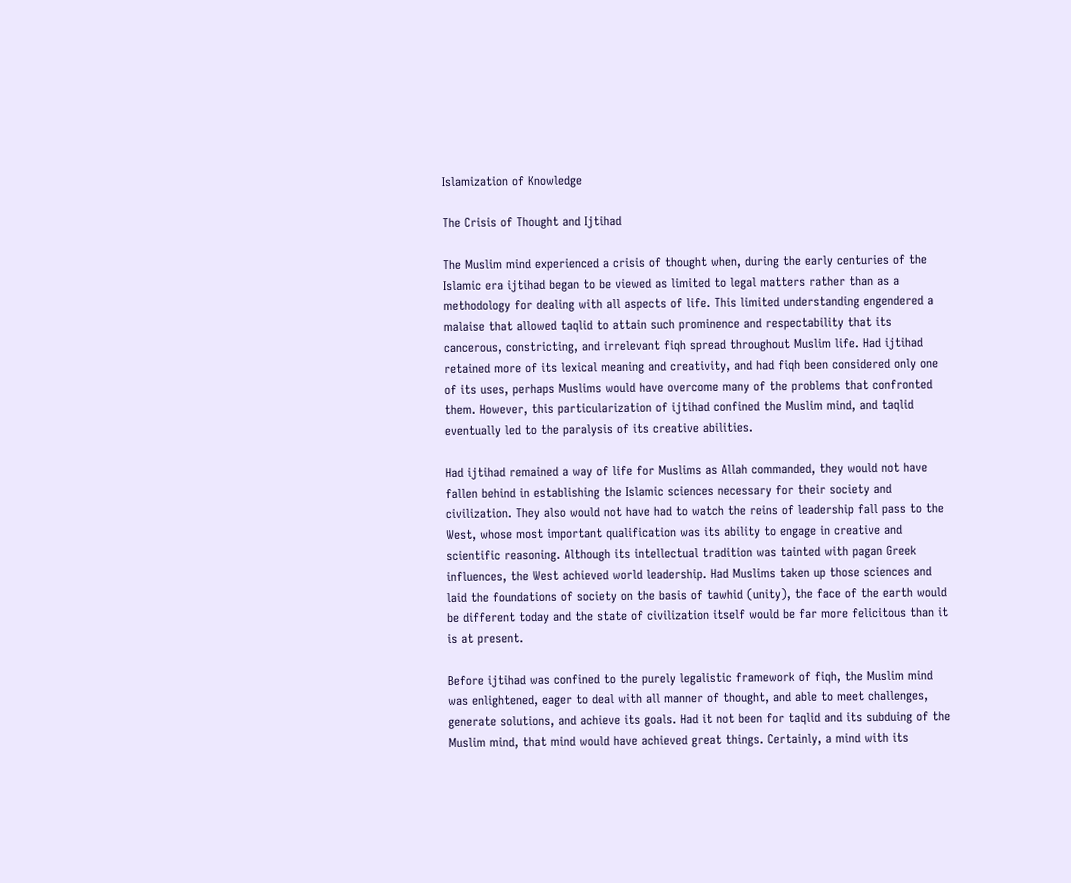Islamization of Knowledge

The Crisis of Thought and Ijtihad

The Muslim mind experienced a crisis of thought when, during the early centuries of the Islamic era ijtihad began to be viewed as limited to legal matters rather than as a methodology for dealing with all aspects of life. This limited understanding engendered a malaise that allowed taqlid to attain such prominence and respectability that its cancerous, constricting, and irrelevant fiqh spread throughout Muslim life. Had ijtihad retained more of its lexical meaning and creativity, and had fiqh been considered only one of its uses, perhaps Muslims would have overcome many of the problems that confronted them. However, this particularization of ijtihad confined the Muslim mind, and taqlid eventually led to the paralysis of its creative abilities.

Had ijtihad remained a way of life for Muslims as Allah commanded, they would not have fallen behind in establishing the Islamic sciences necessary for their society and civilization. They also would not have had to watch the reins of leadership fall pass to the West, whose most important qualification was its ability to engage in creative and scientific reasoning. Although its intellectual tradition was tainted with pagan Greek influences, the West achieved world leadership. Had Muslims taken up those sciences and laid the foundations of society on the basis of tawhid (unity), the face of the earth would be different today and the state of civilization itself would be far more felicitous than it is at present.

Before ijtihad was confined to the purely legalistic framework of fiqh, the Muslim mind was enlightened, eager to deal with all manner of thought, and able to meet challenges, generate solutions, and achieve its goals. Had it not been for taqlid and its subduing of the Muslim mind, that mind would have achieved great things. Certainly, a mind with its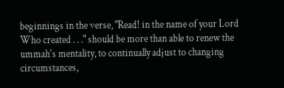beginnings in the verse, "Read! in the name of your Lord Who created . . ." should be more than able to renew the ummah's mentality, to continually adjust to changing circumstances,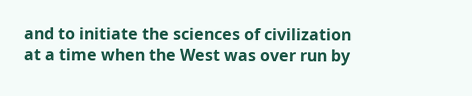and to initiate the sciences of civilization at a time when the West was over run by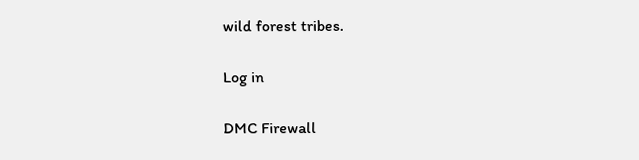wild forest tribes.

Log in

DMC Firewall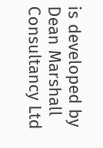is developed by Dean Marshall Consultancy Ltd